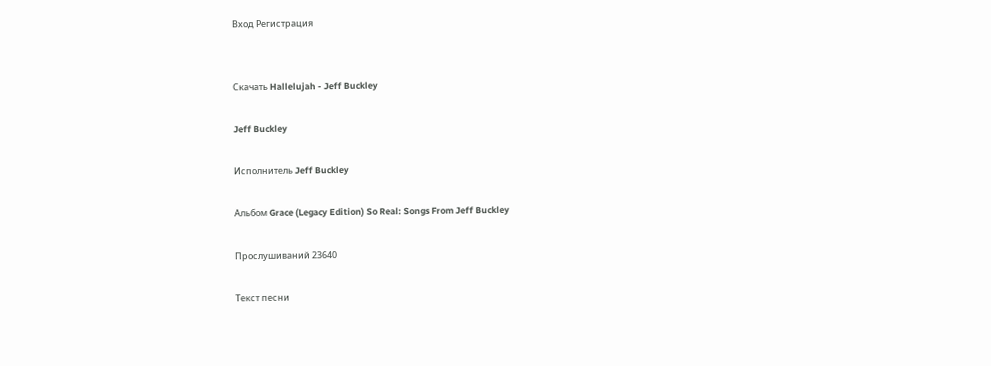Вход Регистрация


Скачать Hallelujah - Jeff Buckley

Jeff Buckley

Исполнитель Jeff Buckley

Альбом Grace (Legacy Edition) So Real: Songs From Jeff Buckley

Прослушиваний 23640

Текст песни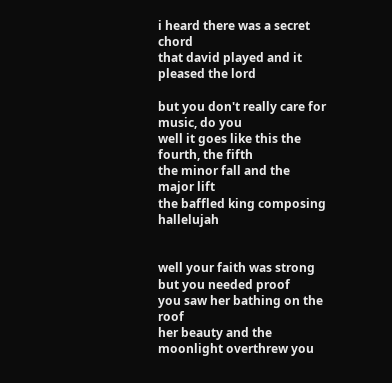i heard there was a secret chord
that david played and it pleased the lord

but you don't really care for music, do you
well it goes like this the fourth, the fifth
the minor fall and the major lift
the baffled king composing hallelujah


well your faith was strong but you needed proof
you saw her bathing on the roof
her beauty and the moonlight overthrew you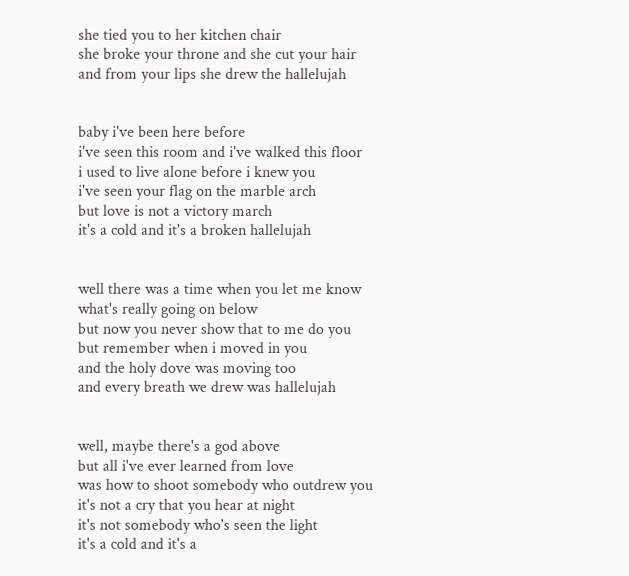she tied you to her kitchen chair
she broke your throne and she cut your hair
and from your lips she drew the hallelujah


baby i've been here before
i've seen this room and i've walked this floor
i used to live alone before i knew you
i've seen your flag on the marble arch
but love is not a victory march
it's a cold and it's a broken hallelujah


well there was a time when you let me know
what's really going on below
but now you never show that to me do you
but remember when i moved in you
and the holy dove was moving too
and every breath we drew was hallelujah


well, maybe there's a god above
but all i've ever learned from love
was how to shoot somebody who outdrew you
it's not a cry that you hear at night
it's not somebody who's seen the light
it's a cold and it's a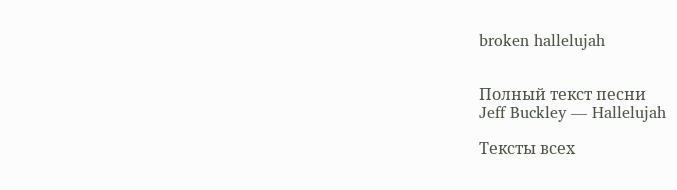broken hallelujah


Полный текст песни
Jeff Buckley — Hallelujah

Тексты всех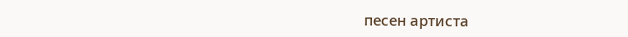песен артиста